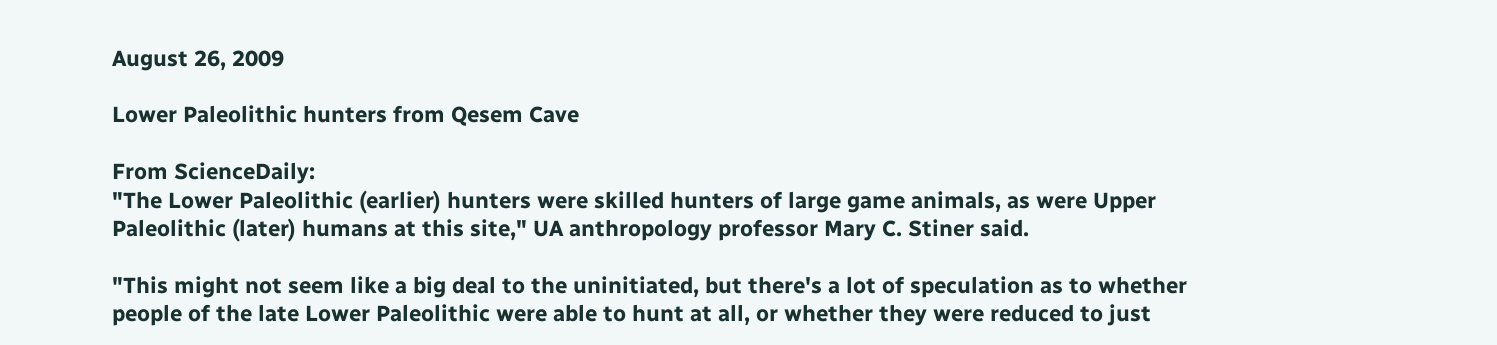August 26, 2009

Lower Paleolithic hunters from Qesem Cave

From ScienceDaily:
"The Lower Paleolithic (earlier) hunters were skilled hunters of large game animals, as were Upper Paleolithic (later) humans at this site," UA anthropology professor Mary C. Stiner said.

"This might not seem like a big deal to the uninitiated, but there's a lot of speculation as to whether people of the late Lower Paleolithic were able to hunt at all, or whether they were reduced to just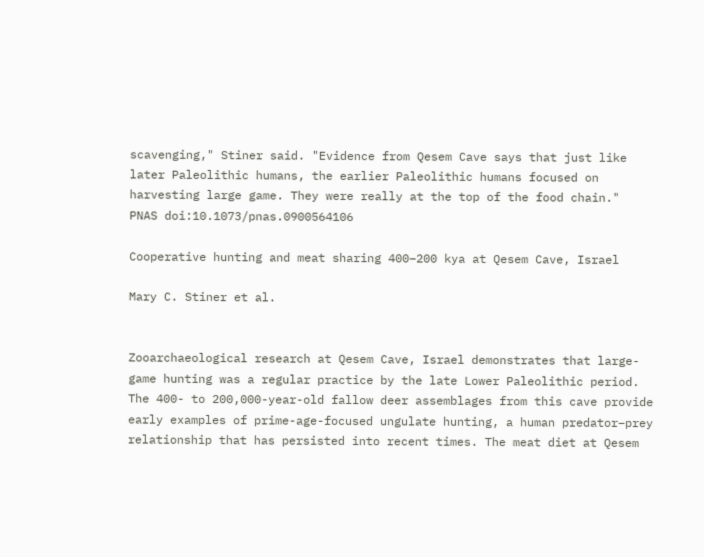scavenging," Stiner said. "Evidence from Qesem Cave says that just like later Paleolithic humans, the earlier Paleolithic humans focused on harvesting large game. They were really at the top of the food chain."
PNAS doi:10.1073/pnas.0900564106

Cooperative hunting and meat sharing 400–200 kya at Qesem Cave, Israel

Mary C. Stiner et al.


Zooarchaeological research at Qesem Cave, Israel demonstrates that large-game hunting was a regular practice by the late Lower Paleolithic period. The 400- to 200,000-year-old fallow deer assemblages from this cave provide early examples of prime-age-focused ungulate hunting, a human predator–prey relationship that has persisted into recent times. The meat diet at Qesem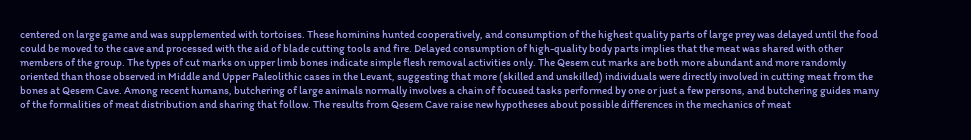centered on large game and was supplemented with tortoises. These hominins hunted cooperatively, and consumption of the highest quality parts of large prey was delayed until the food could be moved to the cave and processed with the aid of blade cutting tools and fire. Delayed consumption of high-quality body parts implies that the meat was shared with other members of the group. The types of cut marks on upper limb bones indicate simple flesh removal activities only. The Qesem cut marks are both more abundant and more randomly oriented than those observed in Middle and Upper Paleolithic cases in the Levant, suggesting that more (skilled and unskilled) individuals were directly involved in cutting meat from the bones at Qesem Cave. Among recent humans, butchering of large animals normally involves a chain of focused tasks performed by one or just a few persons, and butchering guides many of the formalities of meat distribution and sharing that follow. The results from Qesem Cave raise new hypotheses about possible differences in the mechanics of meat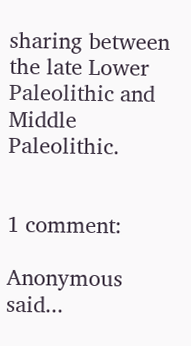sharing between the late Lower Paleolithic and Middle Paleolithic.


1 comment:

Anonymous said...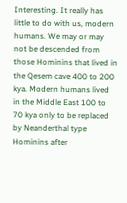Interesting. It really has little to do with us, modern humans. We may or may not be descended from those Hominins that lived in the Qesem cave 400 to 200 kya. Modern humans lived in the Middle East 100 to 70 kya only to be replaced by Neanderthal type Hominins after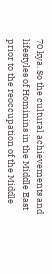70 kya. So the cultural achievements and lifestyles of Hominins in the Middle East prior to the reoccupation of the Middle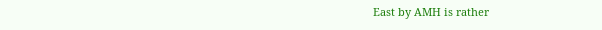East by AMH is rather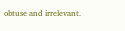obtuse and irrelevant.